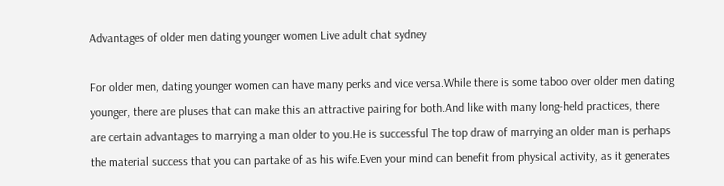Advantages of older men dating younger women Live adult chat sydney

For older men, dating younger women can have many perks and vice versa.While there is some taboo over older men dating younger, there are pluses that can make this an attractive pairing for both.And like with many long-held practices, there are certain advantages to marrying a man older to you.He is successful The top draw of marrying an older man is perhaps the material success that you can partake of as his wife.Even your mind can benefit from physical activity, as it generates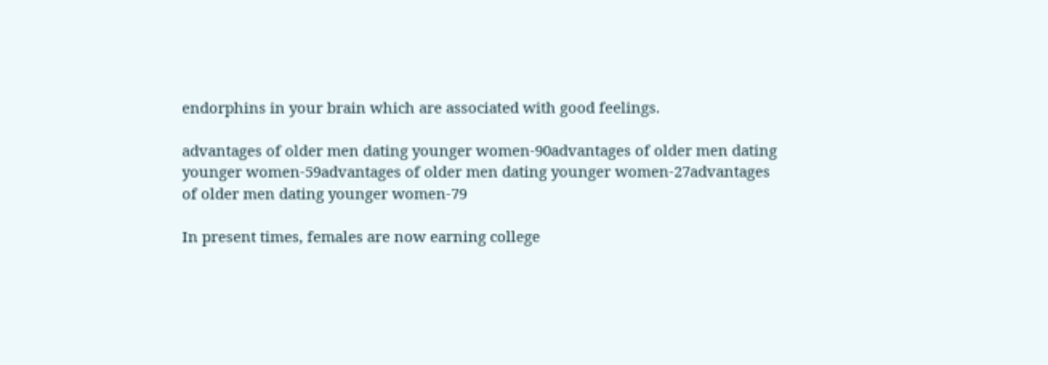endorphins in your brain which are associated with good feelings.

advantages of older men dating younger women-90advantages of older men dating younger women-59advantages of older men dating younger women-27advantages of older men dating younger women-79

In present times, females are now earning college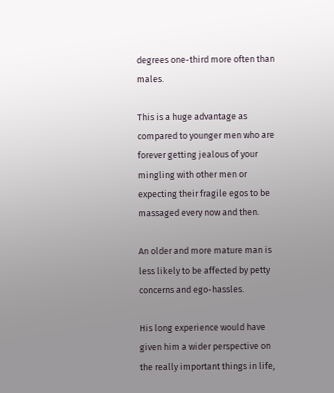degrees one-third more often than males.

This is a huge advantage as compared to younger men who are forever getting jealous of your mingling with other men or expecting their fragile egos to be massaged every now and then.

An older and more mature man is less likely to be affected by petty concerns and ego-hassles.

His long experience would have given him a wider perspective on the really important things in life,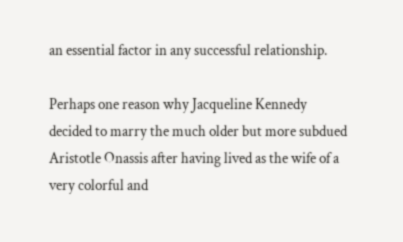an essential factor in any successful relationship.

Perhaps one reason why Jacqueline Kennedy decided to marry the much older but more subdued Aristotle Onassis after having lived as the wife of a very colorful and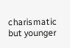charismatic but younger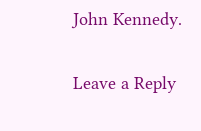John Kennedy.

Leave a Reply